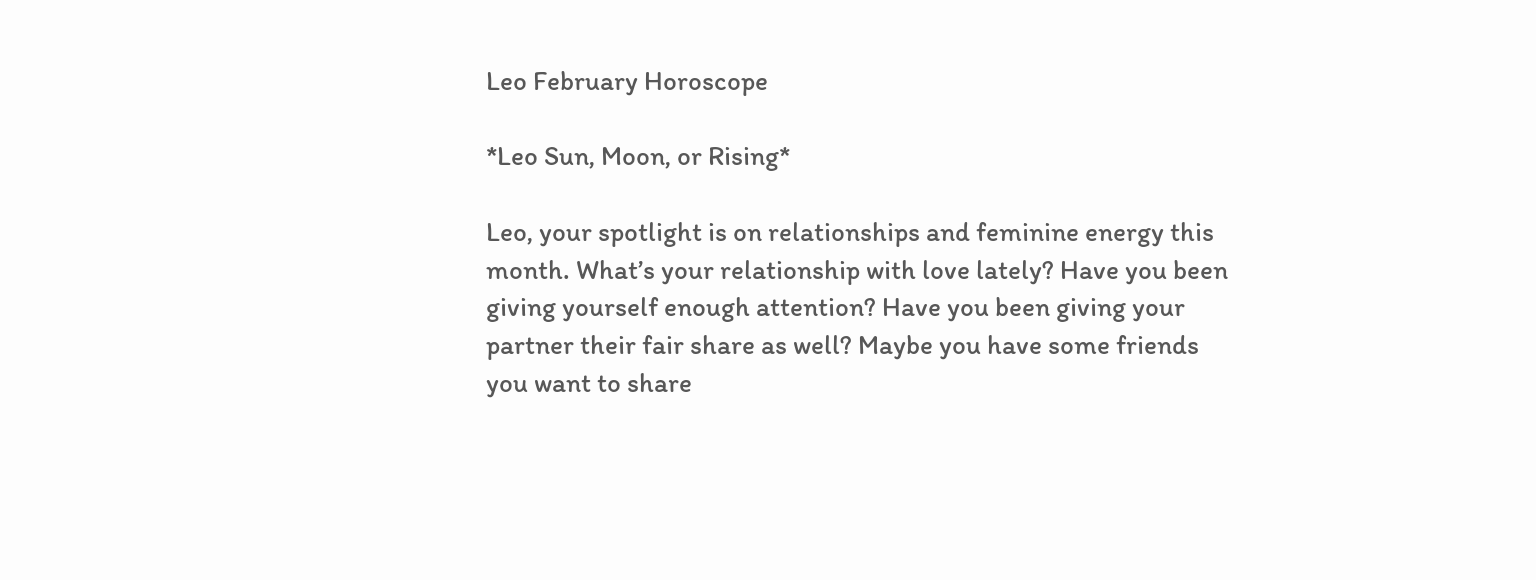Leo February Horoscope

*Leo Sun, Moon, or Rising*

Leo, your spotlight is on relationships and feminine energy this month. What’s your relationship with love lately? Have you been giving yourself enough attention? Have you been giving your partner their fair share as well? Maybe you have some friends you want to share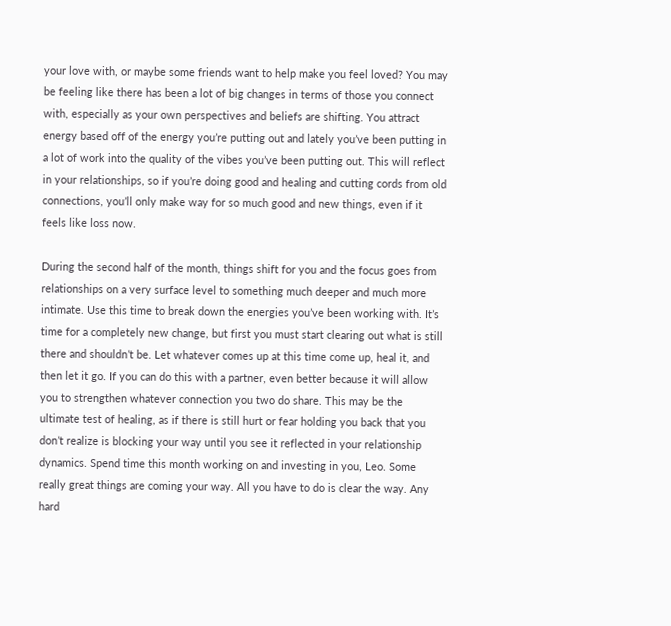your love with, or maybe some friends want to help make you feel loved? You may be feeling like there has been a lot of big changes in terms of those you connect with, especially as your own perspectives and beliefs are shifting. You attract energy based off of the energy you’re putting out and lately you’ve been putting in a lot of work into the quality of the vibes you’ve been putting out. This will reflect in your relationships, so if you’re doing good and healing and cutting cords from old connections, you’ll only make way for so much good and new things, even if it feels like loss now.

During the second half of the month, things shift for you and the focus goes from relationships on a very surface level to something much deeper and much more intimate. Use this time to break down the energies you’ve been working with. It’s time for a completely new change, but first you must start clearing out what is still there and shouldn’t be. Let whatever comes up at this time come up, heal it, and then let it go. If you can do this with a partner, even better because it will allow you to strengthen whatever connection you two do share. This may be the ultimate test of healing, as if there is still hurt or fear holding you back that you don’t realize is blocking your way until you see it reflected in your relationship dynamics. Spend time this month working on and investing in you, Leo. Some really great things are coming your way. All you have to do is clear the way. Any hard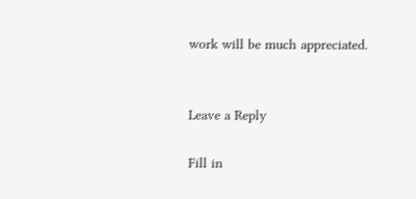work will be much appreciated.


Leave a Reply

Fill in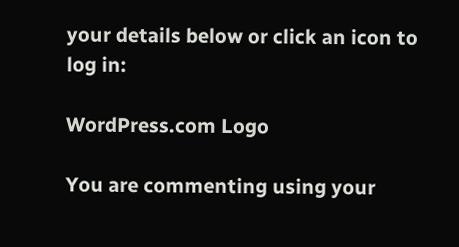your details below or click an icon to log in:

WordPress.com Logo

You are commenting using your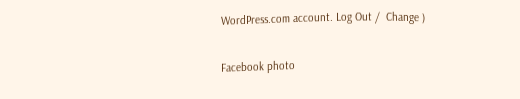WordPress.com account. Log Out /  Change )

Facebook photo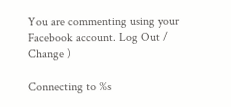You are commenting using your Facebook account. Log Out /  Change )

Connecting to %s